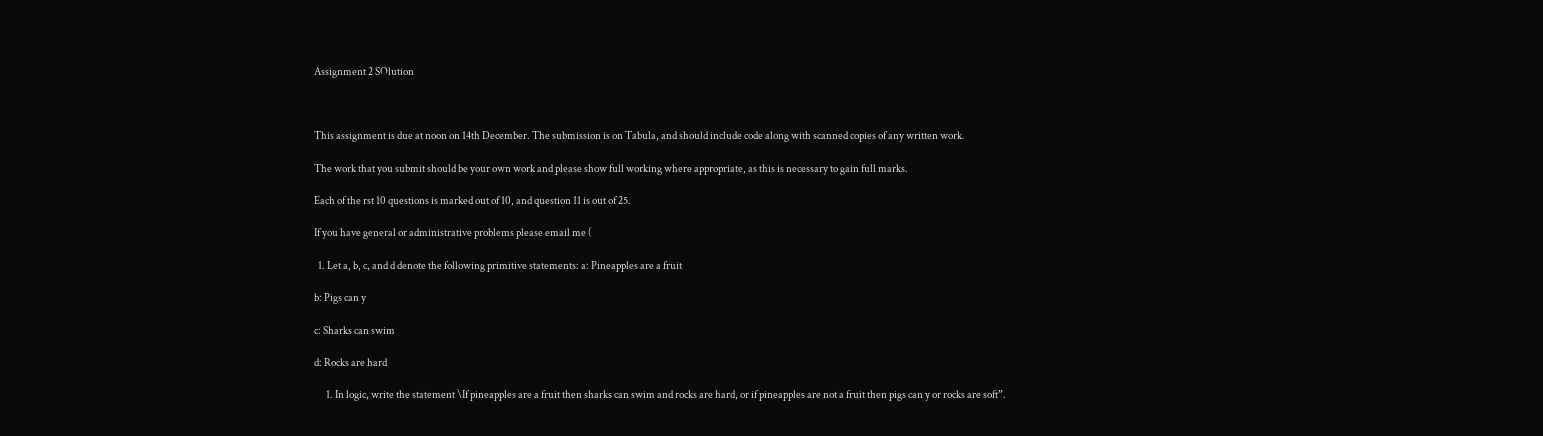Assignment 2 SOlution



This assignment is due at noon on 14th December. The submission is on Tabula, and should include code along with scanned copies of any written work.

The work that you submit should be your own work and please show full working where appropriate, as this is necessary to gain full marks.

Each of the rst 10 questions is marked out of 10, and question 11 is out of 25.

If you have general or administrative problems please email me (

  1. Let a, b, c, and d denote the following primitive statements: a: Pineapples are a fruit

b: Pigs can y

c: Sharks can swim

d: Rocks are hard

      1. In logic, write the statement \If pineapples are a fruit then sharks can swim and rocks are hard, or if pineapples are not a fruit then pigs can y or rocks are soft”.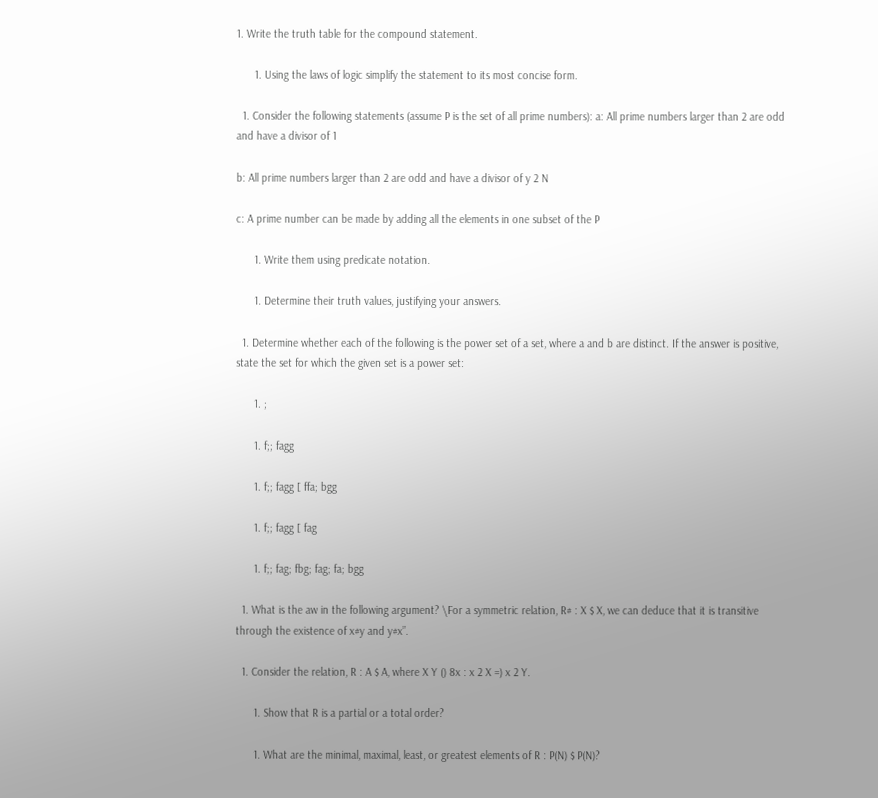1. Write the truth table for the compound statement.

      1. Using the laws of logic simplify the statement to its most concise form.

  1. Consider the following statements (assume P is the set of all prime numbers): a: All prime numbers larger than 2 are odd and have a divisor of 1

b: All prime numbers larger than 2 are odd and have a divisor of y 2 N

c: A prime number can be made by adding all the elements in one subset of the P

      1. Write them using predicate notation.

      1. Determine their truth values, justifying your answers.

  1. Determine whether each of the following is the power set of a set, where a and b are distinct. If the answer is positive, state the set for which the given set is a power set:

      1. ;

      1. f;; fagg

      1. f;; fagg [ ffa; bgg

      1. f;; fagg [ fag

      1. f;; fag; fbg; fag; fa; bgg

  1. What is the aw in the following argument? \For a symmetric relation, R# : X $ X, we can deduce that it is transitive through the existence of x#y and y#x”.

  1. Consider the relation, R : A $ A, where X Y () 8x : x 2 X =) x 2 Y.

      1. Show that R is a partial or a total order?

      1. What are the minimal, maximal, least, or greatest elements of R : P(N) $ P(N)?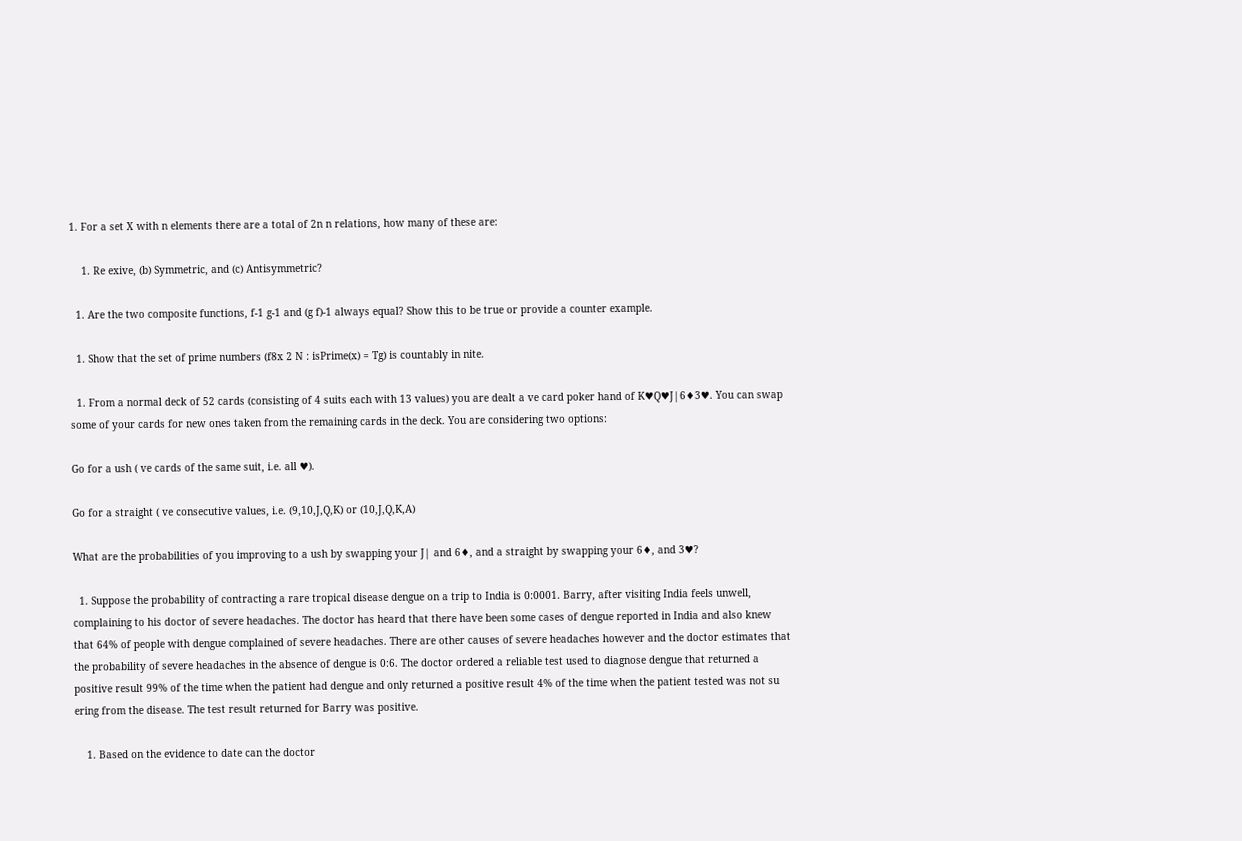1. For a set X with n elements there are a total of 2n n relations, how many of these are:

    1. Re exive, (b) Symmetric, and (c) Antisymmetric?

  1. Are the two composite functions, f-1 g-1 and (g f)-1 always equal? Show this to be true or provide a counter example.

  1. Show that the set of prime numbers (f8x 2 N : isPrime(x) = Tg) is countably in nite.

  1. From a normal deck of 52 cards (consisting of 4 suits each with 13 values) you are dealt a ve card poker hand of K♥Q♥J|6♦3♥. You can swap some of your cards for new ones taken from the remaining cards in the deck. You are considering two options:

Go for a ush ( ve cards of the same suit, i.e. all ♥).

Go for a straight ( ve consecutive values, i.e. (9,10,J,Q,K) or (10,J,Q,K,A)

What are the probabilities of you improving to a ush by swapping your J| and 6♦, and a straight by swapping your 6♦, and 3♥?

  1. Suppose the probability of contracting a rare tropical disease dengue on a trip to India is 0:0001. Barry, after visiting India feels unwell, complaining to his doctor of severe headaches. The doctor has heard that there have been some cases of dengue reported in India and also knew that 64% of people with dengue complained of severe headaches. There are other causes of severe headaches however and the doctor estimates that the probability of severe headaches in the absence of dengue is 0:6. The doctor ordered a reliable test used to diagnose dengue that returned a positive result 99% of the time when the patient had dengue and only returned a positive result 4% of the time when the patient tested was not su ering from the disease. The test result returned for Barry was positive.

    1. Based on the evidence to date can the doctor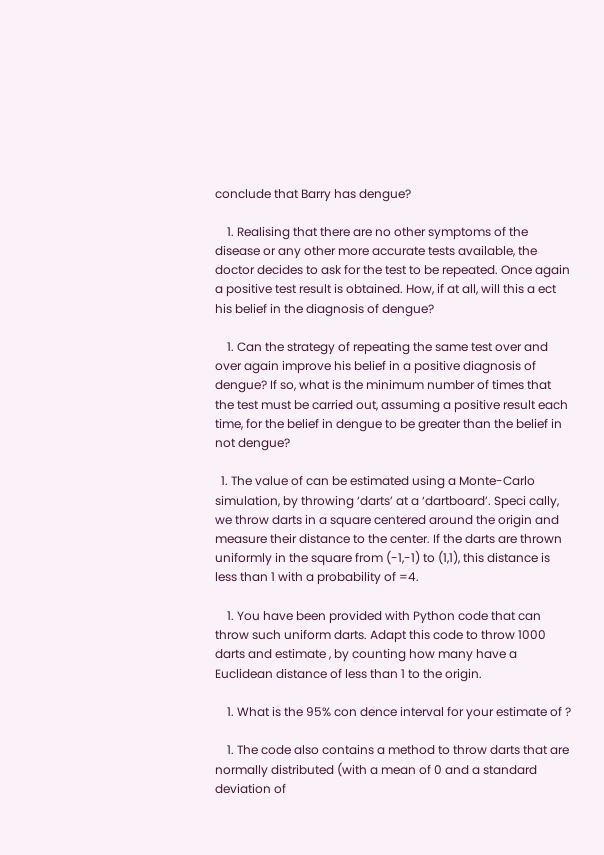conclude that Barry has dengue?

    1. Realising that there are no other symptoms of the disease or any other more accurate tests available, the doctor decides to ask for the test to be repeated. Once again a positive test result is obtained. How, if at all, will this a ect his belief in the diagnosis of dengue?

    1. Can the strategy of repeating the same test over and over again improve his belief in a positive diagnosis of dengue? If so, what is the minimum number of times that the test must be carried out, assuming a positive result each time, for the belief in dengue to be greater than the belief in not dengue?

  1. The value of can be estimated using a Monte-Carlo simulation, by throwing ‘darts’ at a ‘dartboard’. Speci cally, we throw darts in a square centered around the origin and measure their distance to the center. If the darts are thrown uniformly in the square from (-1,-1) to (1,1), this distance is less than 1 with a probability of =4.

    1. You have been provided with Python code that can throw such uniform darts. Adapt this code to throw 1000 darts and estimate , by counting how many have a Euclidean distance of less than 1 to the origin.

    1. What is the 95% con dence interval for your estimate of ?

    1. The code also contains a method to throw darts that are normally distributed (with a mean of 0 and a standard deviation of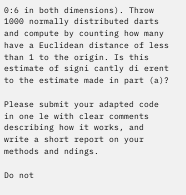0:6 in both dimensions). Throw 1000 normally distributed darts and compute by counting how many have a Euclidean distance of less than 1 to the origin. Is this estimate of signi cantly di erent to the estimate made in part (a)?

Please submit your adapted code in one le with clear comments describing how it works, and write a short report on your methods and ndings.

Do not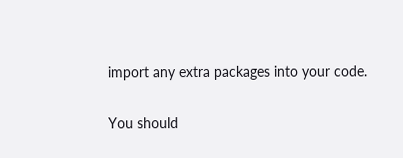import any extra packages into your code.

You should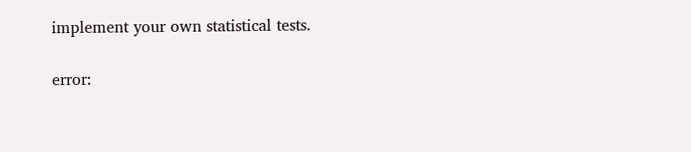implement your own statistical tests.

error: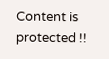Content is protected !!